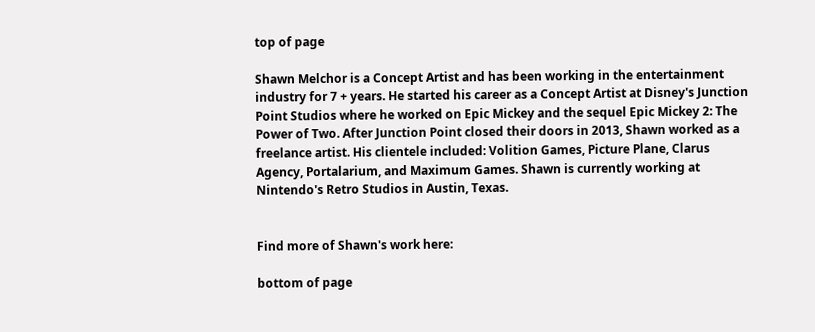top of page

Shawn Melchor is a Concept Artist and has been working in the entertainment industry for 7 + years. He started his career as a Concept Artist at Disney's Junction Point Studios where he worked on Epic Mickey and the sequel Epic Mickey 2: The Power of Two. After Junction Point closed their doors in 2013, Shawn worked as a freelance artist. His clientele included: Volition Games, Picture Plane, Clarus Agency, Portalarium, and Maximum Games. Shawn is currently working at Nintendo's Retro Studios in Austin, Texas.


Find more of Shawn's work here:

bottom of page